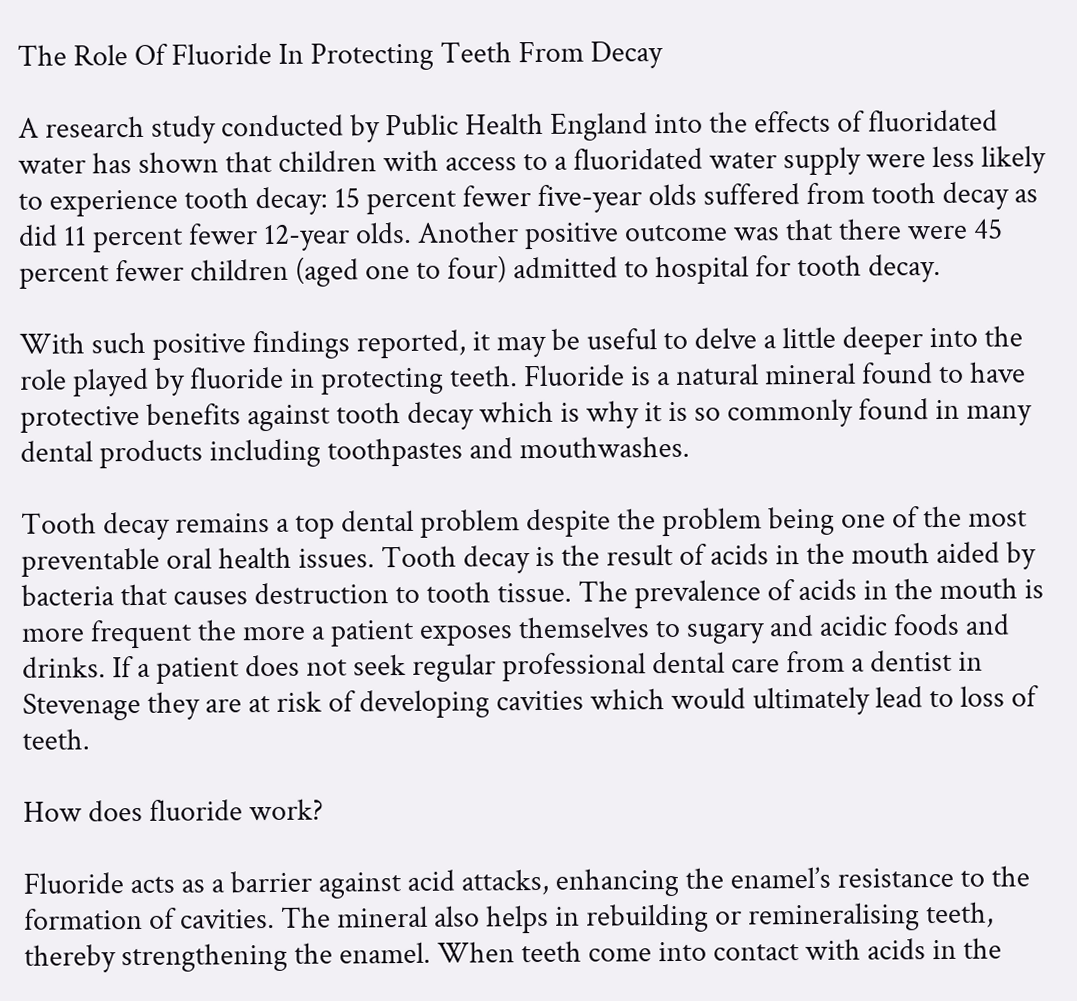The Role Of Fluoride In Protecting Teeth From Decay

A research study conducted by Public Health England into the effects of fluoridated water has shown that children with access to a fluoridated water supply were less likely to experience tooth decay: 15 percent fewer five-year olds suffered from tooth decay as did 11 percent fewer 12-year olds. Another positive outcome was that there were 45 percent fewer children (aged one to four) admitted to hospital for tooth decay.

With such positive findings reported, it may be useful to delve a little deeper into the role played by fluoride in protecting teeth. Fluoride is a natural mineral found to have protective benefits against tooth decay which is why it is so commonly found in many dental products including toothpastes and mouthwashes.

Tooth decay remains a top dental problem despite the problem being one of the most preventable oral health issues. Tooth decay is the result of acids in the mouth aided by bacteria that causes destruction to tooth tissue. The prevalence of acids in the mouth is more frequent the more a patient exposes themselves to sugary and acidic foods and drinks. If a patient does not seek regular professional dental care from a dentist in Stevenage they are at risk of developing cavities which would ultimately lead to loss of teeth.

How does fluoride work?

Fluoride acts as a barrier against acid attacks, enhancing the enamel’s resistance to the formation of cavities. The mineral also helps in rebuilding or remineralising teeth, thereby strengthening the enamel. When teeth come into contact with acids in the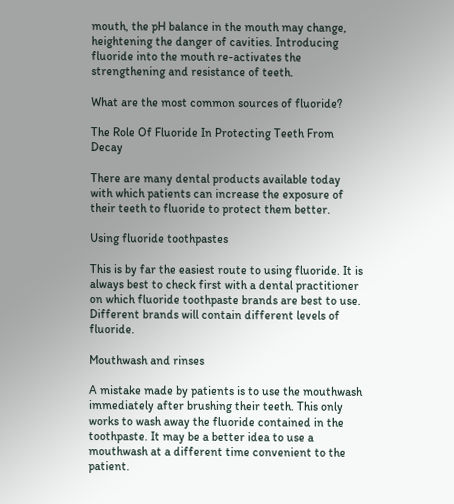mouth, the pH balance in the mouth may change, heightening the danger of cavities. Introducing fluoride into the mouth re-activates the strengthening and resistance of teeth.

What are the most common sources of fluoride?

The Role Of Fluoride In Protecting Teeth From Decay

There are many dental products available today with which patients can increase the exposure of their teeth to fluoride to protect them better.

Using fluoride toothpastes

This is by far the easiest route to using fluoride. It is always best to check first with a dental practitioner on which fluoride toothpaste brands are best to use. Different brands will contain different levels of fluoride.

Mouthwash and rinses

A mistake made by patients is to use the mouthwash immediately after brushing their teeth. This only works to wash away the fluoride contained in the toothpaste. It may be a better idea to use a mouthwash at a different time convenient to the patient.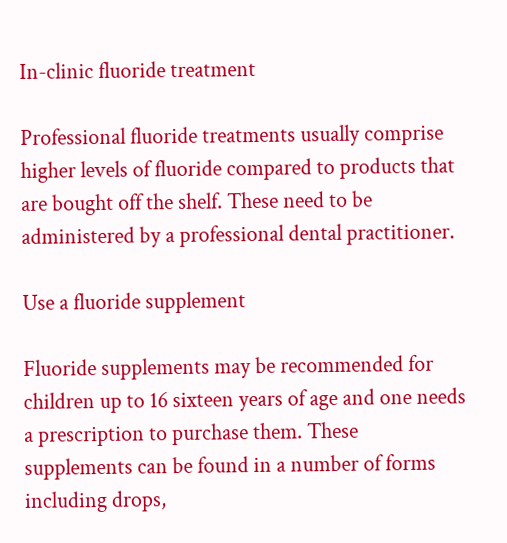In-clinic fluoride treatment

Professional fluoride treatments usually comprise higher levels of fluoride compared to products that are bought off the shelf. These need to be administered by a professional dental practitioner.

Use a fluoride supplement

Fluoride supplements may be recommended for children up to 16 sixteen years of age and one needs a prescription to purchase them. These supplements can be found in a number of forms including drops,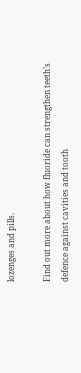lozenges and pills.

Find out more about how fluoride can strengthen teeth’s defence against cavities and tooth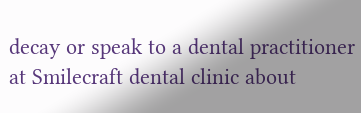decay or speak to a dental practitioner at Smilecraft dental clinic about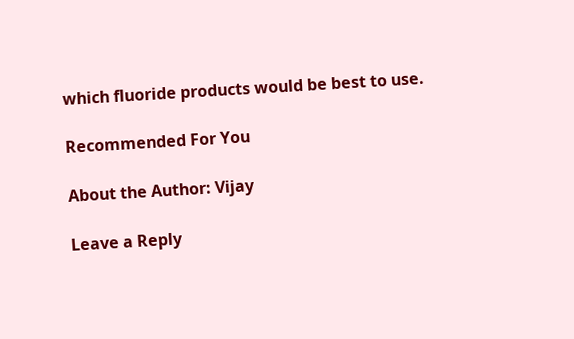which fluoride products would be best to use.

Recommended For You

About the Author: Vijay

Leave a Reply